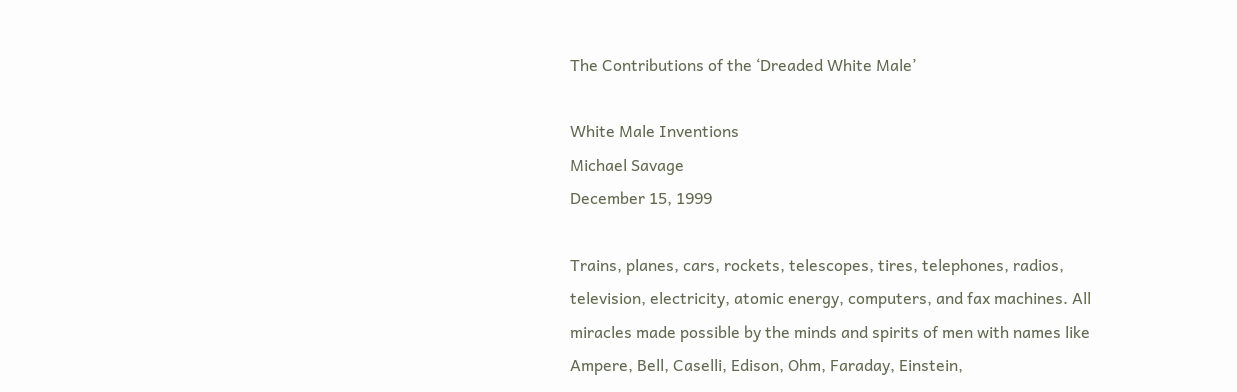The Contributions of the ‘Dreaded White Male’

White Male Inventions
Michael Savage
December 15, 1999

Trains, planes, cars, rockets, telescopes, tires, telephones, radios,
television, electricity, atomic energy, computers, and fax machines. All
miracles made possible by the minds and spirits of men with names like
Ampere, Bell, Caselli, Edison, Ohm, Faraday, Einstein,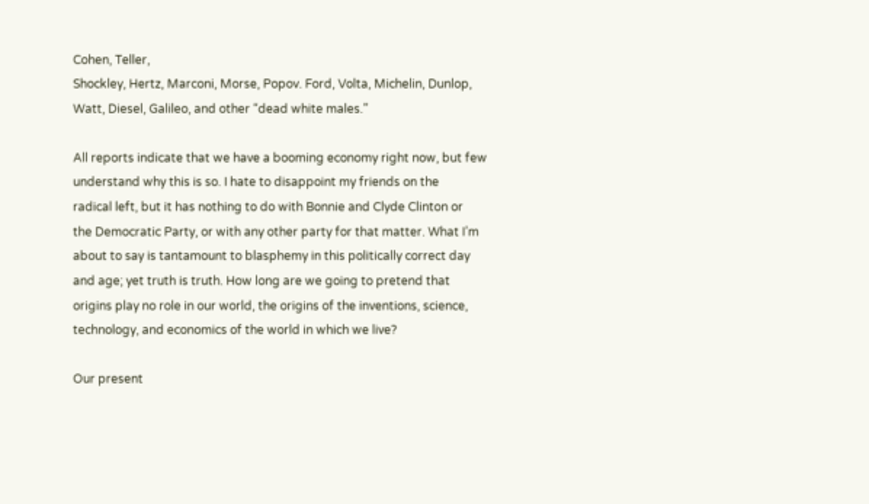Cohen, Teller,
Shockley, Hertz, Marconi, Morse, Popov. Ford, Volta, Michelin, Dunlop,
Watt, Diesel, Galileo, and other “dead white males.”

All reports indicate that we have a booming economy right now, but few
understand why this is so. I hate to disappoint my friends on the
radical left, but it has nothing to do with Bonnie and Clyde Clinton or
the Democratic Party, or with any other party for that matter. What I’m
about to say is tantamount to blasphemy in this politically correct day
and age; yet truth is truth. How long are we going to pretend that
origins play no role in our world, the origins of the inventions, science, technology, and economics of the world in which we live?

Our present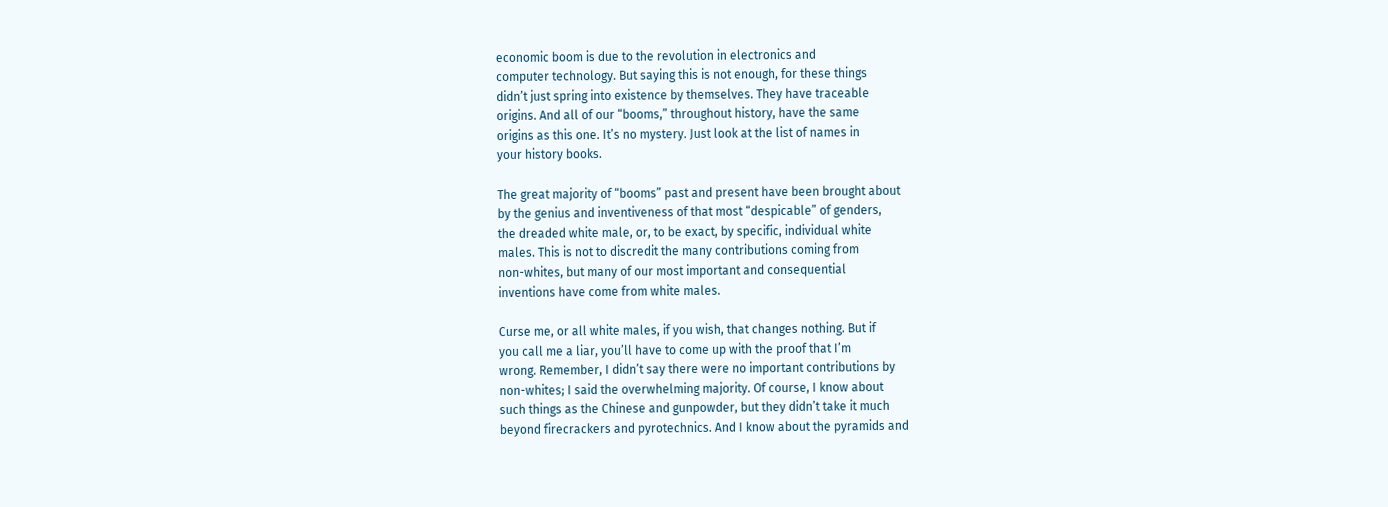economic boom is due to the revolution in electronics and
computer technology. But saying this is not enough, for these things
didn’t just spring into existence by themselves. They have traceable
origins. And all of our “booms,” throughout history, have the same
origins as this one. It’s no mystery. Just look at the list of names in
your history books.

The great majority of “booms” past and present have been brought about
by the genius and inventiveness of that most “despicable” of genders,
the dreaded white male, or, to be exact, by specific, individual white
males. This is not to discredit the many contributions coming from
non-whites, but many of our most important and consequential
inventions have come from white males.

Curse me, or all white males, if you wish, that changes nothing. But if
you call me a liar, you’ll have to come up with the proof that I’m
wrong. Remember, I didn’t say there were no important contributions by
non-whites; I said the overwhelming majority. Of course, I know about
such things as the Chinese and gunpowder, but they didn’t take it much
beyond firecrackers and pyrotechnics. And I know about the pyramids and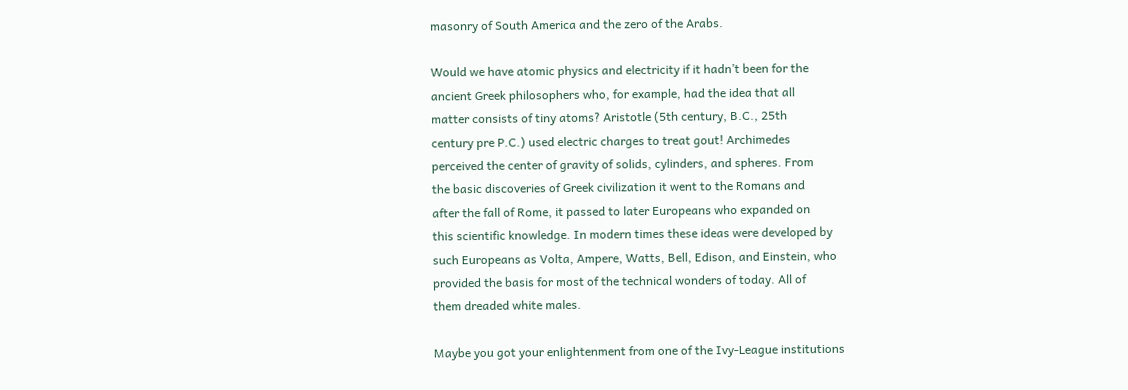masonry of South America and the zero of the Arabs.

Would we have atomic physics and electricity if it hadn’t been for the
ancient Greek philosophers who, for example, had the idea that all
matter consists of tiny atoms? Aristotle (5th century, B.C., 25th
century pre P.C.) used electric charges to treat gout! Archimedes
perceived the center of gravity of solids, cylinders, and spheres. From
the basic discoveries of Greek civilization it went to the Romans and
after the fall of Rome, it passed to later Europeans who expanded on
this scientific knowledge. In modern times these ideas were developed by
such Europeans as Volta, Ampere, Watts, Bell, Edison, and Einstein, who
provided the basis for most of the technical wonders of today. All of
them dreaded white males.

Maybe you got your enlightenment from one of the Ivy-League institutions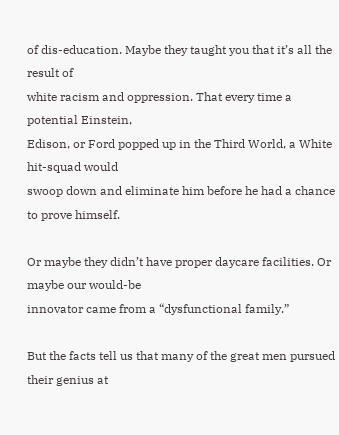of dis-education. Maybe they taught you that it’s all the result of
white racism and oppression. That every time a potential Einstein,
Edison, or Ford popped up in the Third World, a White hit-squad would
swoop down and eliminate him before he had a chance to prove himself.

Or maybe they didn’t have proper daycare facilities. Or maybe our would-be
innovator came from a “dysfunctional family.”

But the facts tell us that many of the great men pursued their genius at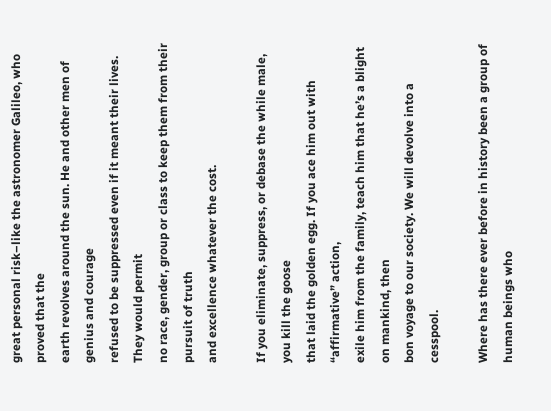great personal risk–like the astronomer Galileo, who proved that the
earth revolves around the sun. He and other men of genius and courage
refused to be suppressed even if it meant their lives. They would permit
no race, gender, group or class to keep them from their pursuit of truth
and excellence whatever the cost.

If you eliminate, suppress, or debase the while male, you kill the goose
that laid the golden egg. If you ace him out with “affirmative” action,
exile him from the family, teach him that he’s a blight on mankind, then
bon voyage to our society. We will devolve into a cesspool.

Where has there ever before in history been a group of human beings who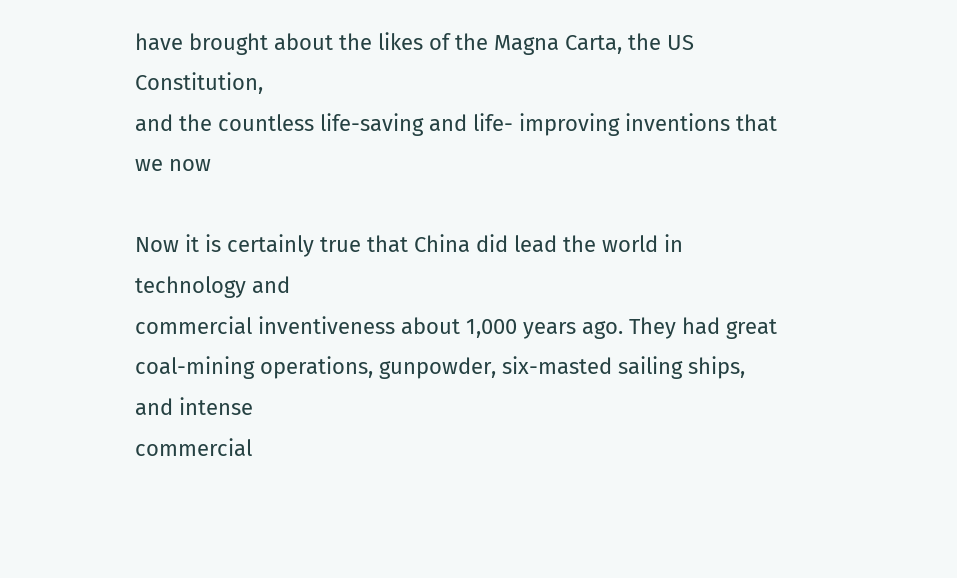have brought about the likes of the Magna Carta, the US Constitution,
and the countless life-saving and life- improving inventions that we now

Now it is certainly true that China did lead the world in technology and
commercial inventiveness about 1,000 years ago. They had great
coal-mining operations, gunpowder, six-masted sailing ships, and intense
commercial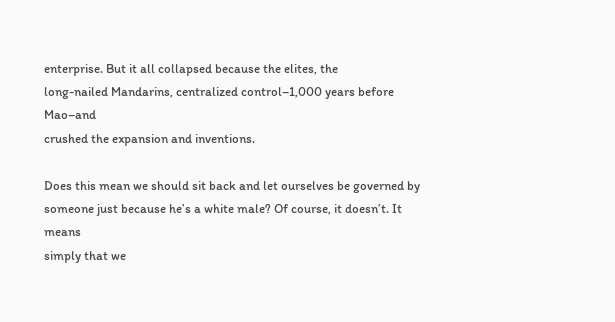enterprise. But it all collapsed because the elites, the
long-nailed Mandarins, centralized control–1,000 years before Mao–and
crushed the expansion and inventions.

Does this mean we should sit back and let ourselves be governed by
someone just because he’s a white male? Of course, it doesn’t. It means
simply that we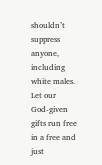shouldn’t suppress anyone, including white males. Let our
God-given gifts run free in a free and just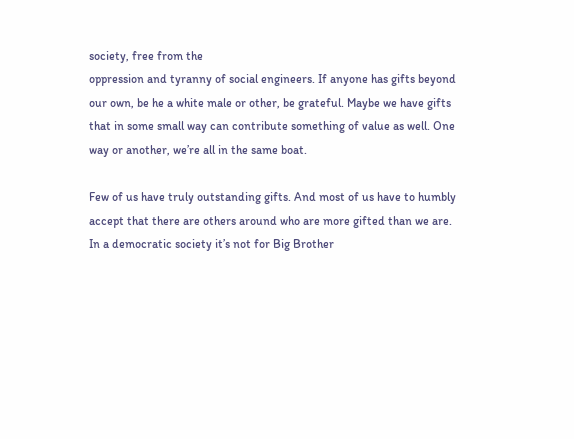society, free from the
oppression and tyranny of social engineers. If anyone has gifts beyond
our own, be he a white male or other, be grateful. Maybe we have gifts
that in some small way can contribute something of value as well. One
way or another, we’re all in the same boat.

Few of us have truly outstanding gifts. And most of us have to humbly accept that there are others around who are more gifted than we are. In a democratic society it’s not for Big Brother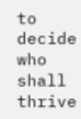to decide who shall thrive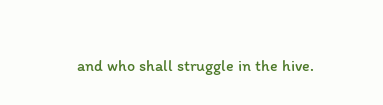and who shall struggle in the hive.